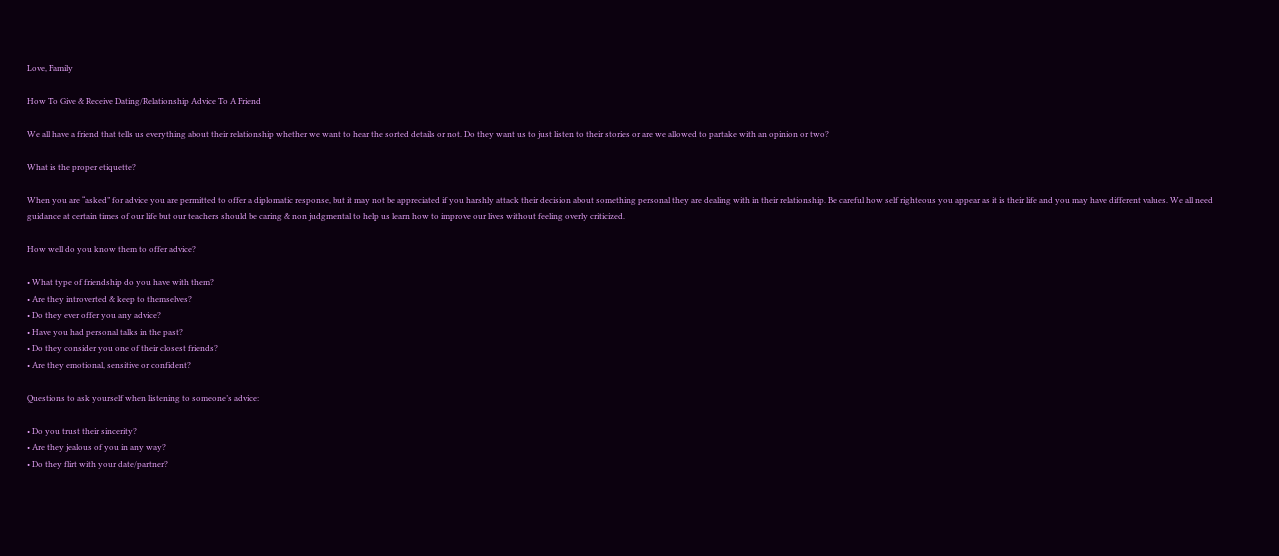Love, Family

How To Give & Receive Dating/Relationship Advice To A Friend

We all have a friend that tells us everything about their relationship whether we want to hear the sorted details or not. Do they want us to just listen to their stories or are we allowed to partake with an opinion or two?

What is the proper etiquette?

When you are “asked” for advice you are permitted to offer a diplomatic response, but it may not be appreciated if you harshly attack their decision about something personal they are dealing with in their relationship. Be careful how self righteous you appear as it is their life and you may have different values. We all need guidance at certain times of our life but our teachers should be caring & non judgmental to help us learn how to improve our lives without feeling overly criticized.

How well do you know them to offer advice?

• What type of friendship do you have with them?
• Are they introverted & keep to themselves?
• Do they ever offer you any advice?
• Have you had personal talks in the past?
• Do they consider you one of their closest friends?
• Are they emotional, sensitive or confident?

Questions to ask yourself when listening to someone’s advice:

• Do you trust their sincerity?
• Are they jealous of you in any way?
• Do they flirt with your date/partner?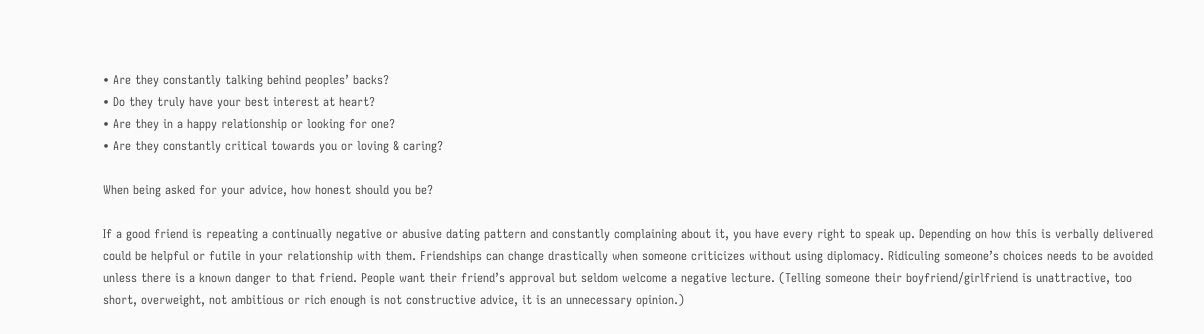• Are they constantly talking behind peoples’ backs?
• Do they truly have your best interest at heart?
• Are they in a happy relationship or looking for one?
• Are they constantly critical towards you or loving & caring?

When being asked for your advice, how honest should you be?

If a good friend is repeating a continually negative or abusive dating pattern and constantly complaining about it, you have every right to speak up. Depending on how this is verbally delivered could be helpful or futile in your relationship with them. Friendships can change drastically when someone criticizes without using diplomacy. Ridiculing someone’s choices needs to be avoided unless there is a known danger to that friend. People want their friend’s approval but seldom welcome a negative lecture. (Telling someone their boyfriend/girlfriend is unattractive, too short, overweight, not ambitious or rich enough is not constructive advice, it is an unnecessary opinion.)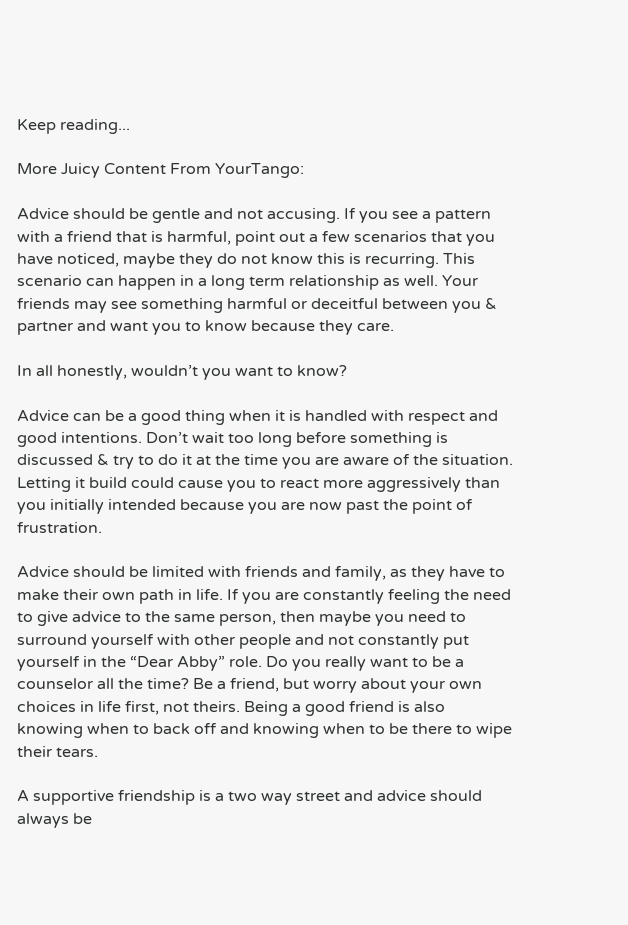Keep reading...

More Juicy Content From YourTango:

Advice should be gentle and not accusing. If you see a pattern with a friend that is harmful, point out a few scenarios that you have noticed, maybe they do not know this is recurring. This scenario can happen in a long term relationship as well. Your friends may see something harmful or deceitful between you & partner and want you to know because they care.

In all honestly, wouldn’t you want to know?

Advice can be a good thing when it is handled with respect and good intentions. Don’t wait too long before something is discussed & try to do it at the time you are aware of the situation. Letting it build could cause you to react more aggressively than you initially intended because you are now past the point of frustration.

Advice should be limited with friends and family, as they have to make their own path in life. If you are constantly feeling the need to give advice to the same person, then maybe you need to surround yourself with other people and not constantly put yourself in the “Dear Abby” role. Do you really want to be a counselor all the time? Be a friend, but worry about your own choices in life first, not theirs. Being a good friend is also knowing when to back off and knowing when to be there to wipe their tears.

A supportive friendship is a two way street and advice should always be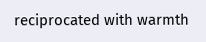reciprocated with warmth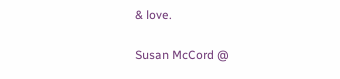& love.

Susan McCord @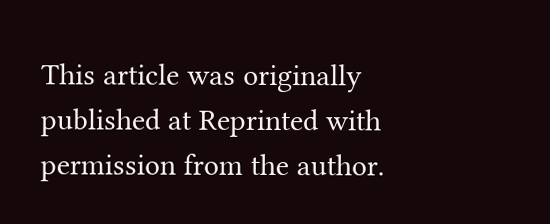This article was originally published at Reprinted with permission from the author.